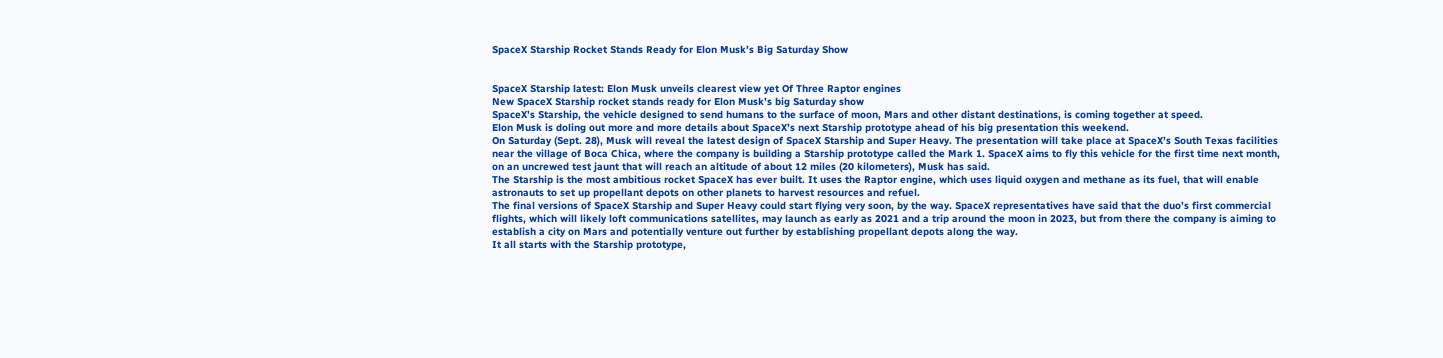SpaceX Starship Rocket Stands Ready for Elon Musk’s Big Saturday Show


SpaceX Starship latest: Elon Musk unveils clearest view yet Of Three Raptor engines
New SpaceX Starship rocket stands ready for Elon Musk’s big Saturday show
SpaceX’s Starship, the vehicle designed to send humans to the surface of moon, Mars and other distant destinations, is coming together at speed.
Elon Musk is doling out more and more details about SpaceX’s next Starship prototype ahead of his big presentation this weekend.
On Saturday (Sept. 28), Musk will reveal the latest design of SpaceX Starship and Super Heavy. The presentation will take place at SpaceX’s South Texas facilities near the village of Boca Chica, where the company is building a Starship prototype called the Mark 1. SpaceX aims to fly this vehicle for the first time next month, on an uncrewed test jaunt that will reach an altitude of about 12 miles (20 kilometers), Musk has said.
The Starship is the most ambitious rocket SpaceX has ever built. It uses the Raptor engine, which uses liquid oxygen and methane as its fuel, that will enable astronauts to set up propellant depots on other planets to harvest resources and refuel.
The final versions of SpaceX Starship and Super Heavy could start flying very soon, by the way. SpaceX representatives have said that the duo’s first commercial flights, which will likely loft communications satellites, may launch as early as 2021 and a trip around the moon in 2023, but from there the company is aiming to establish a city on Mars and potentially venture out further by establishing propellant depots along the way.
It all starts with the Starship prototype,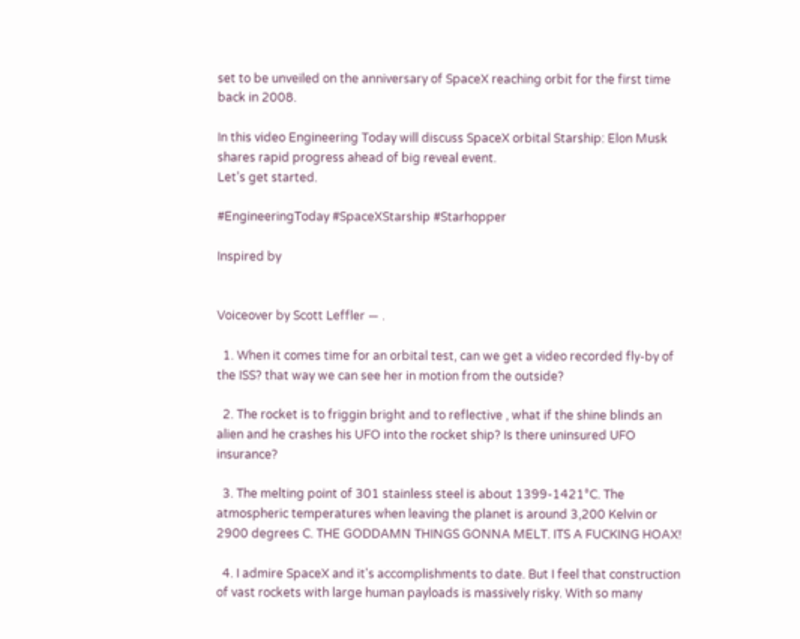set to be unveiled on the anniversary of SpaceX reaching orbit for the first time back in 2008.

In this video Engineering Today will discuss SpaceX orbital Starship: Elon Musk shares rapid progress ahead of big reveal event.
Let’s get started.

#EngineeringToday #SpaceXStarship #Starhopper

Inspired by


Voiceover by Scott Leffler — .

  1. When it comes time for an orbital test, can we get a video recorded fly-by of the ISS? that way we can see her in motion from the outside?

  2. The rocket is to friggin bright and to reflective , what if the shine blinds an alien and he crashes his UFO into the rocket ship? Is there uninsured UFO insurance?

  3. The melting point of 301 stainless steel is about 1399-1421°C. The atmospheric temperatures when leaving the planet is around 3,200 Kelvin or 2900 degrees C. THE GODDAMN THINGS GONNA MELT. ITS A FUCKING HOAX!

  4. I admire SpaceX and it's accomplishments to date. But I feel that construction of vast rockets with large human payloads is massively risky. With so many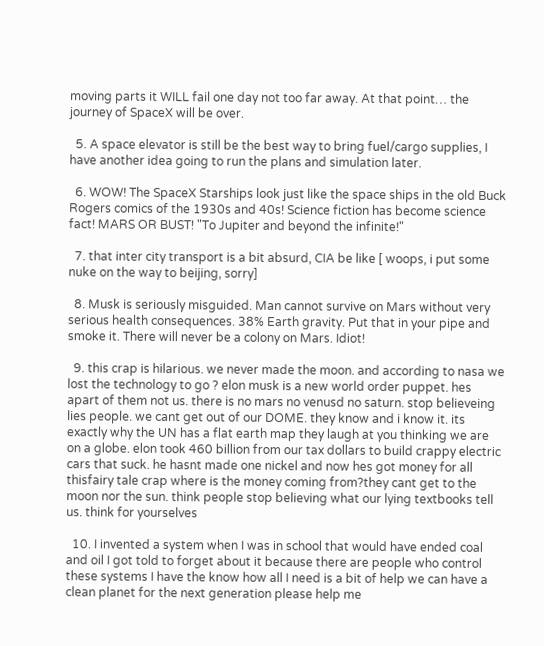moving parts it WILL fail one day not too far away. At that point… the journey of SpaceX will be over.

  5. A space elevator is still be the best way to bring fuel/cargo supplies, I have another idea going to run the plans and simulation later.

  6. WOW! The SpaceX Starships look just like the space ships in the old Buck Rogers comics of the 1930s and 40s! Science fiction has become science fact! MARS OR BUST! "To Jupiter and beyond the infinite!"

  7. that inter city transport is a bit absurd, CIA be like [ woops, i put some nuke on the way to beijing, sorry]

  8. Musk is seriously misguided. Man cannot survive on Mars without very serious health consequences. 38% Earth gravity. Put that in your pipe and smoke it. There will never be a colony on Mars. Idiot!

  9. this crap is hilarious. we never made the moon. and according to nasa we lost the technology to go ? elon musk is a new world order puppet. hes apart of them not us. there is no mars no venusd no saturn. stop believeing lies people. we cant get out of our DOME. they know and i know it. its exactly why the UN has a flat earth map they laugh at you thinking we are on a globe. elon took 460 billion from our tax dollars to build crappy electric cars that suck. he hasnt made one nickel and now hes got money for all thisfairy tale crap where is the money coming from?they cant get to the moon nor the sun. think people stop believing what our lying textbooks tell us. think for yourselves

  10. I invented a system when I was in school that would have ended coal and oil I got told to forget about it because there are people who control these systems I have the know how all I need is a bit of help we can have a clean planet for the next generation please help me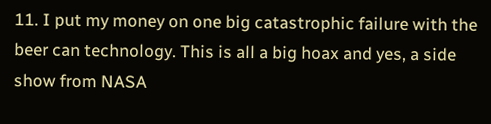11. I put my money on one big catastrophic failure with the beer can technology. This is all a big hoax and yes, a side show from NASA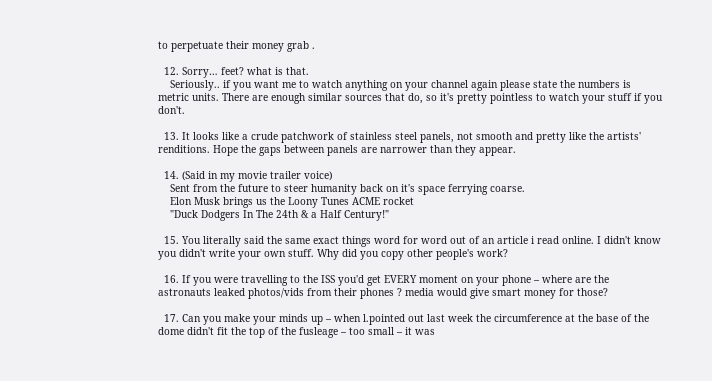to perpetuate their money grab .

  12. Sorry… feet? what is that.
    Seriously.. if you want me to watch anything on your channel again please state the numbers is metric units. There are enough similar sources that do, so it's pretty pointless to watch your stuff if you don't.

  13. It looks like a crude patchwork of stainless steel panels, not smooth and pretty like the artists' renditions. Hope the gaps between panels are narrower than they appear.

  14. (Said in my movie trailer voice)
    Sent from the future to steer humanity back on it's space ferrying coarse.
    Elon Musk brings us the Loony Tunes ACME rocket
    "Duck Dodgers In The 24th & a Half Century!"

  15. You literally said the same exact things word for word out of an article i read online. I didn't know you didn't write your own stuff. Why did you copy other people's work?

  16. If you were travelling to the ISS you'd get EVERY moment on your phone – where are the astronauts leaked photos/vids from their phones ? media would give smart money for those?

  17. Can you make your minds up – when l.pointed out last week the circumference at the base of the dome didn't fit the top of the fusleage – too small – it was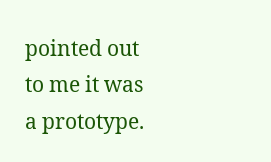pointed out to me it was a prototype.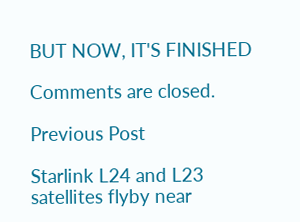BUT NOW, IT'S FINISHED

Comments are closed.

Previous Post

Starlink L24 and L23 satellites flyby near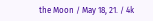the Moon / May 18, 21. / 4k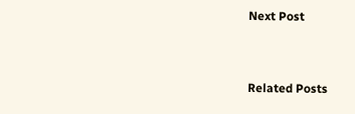Next Post


Related Posts